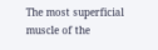The most superficial muscle of the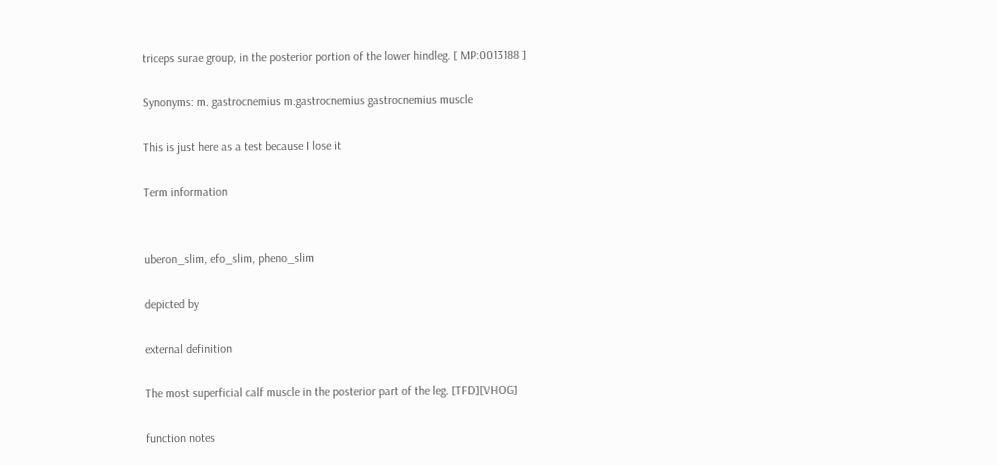triceps surae group, in the posterior portion of the lower hindleg. [ MP:0013188 ]

Synonyms: m. gastrocnemius m.gastrocnemius gastrocnemius muscle

This is just here as a test because I lose it

Term information


uberon_slim, efo_slim, pheno_slim

depicted by

external definition

The most superficial calf muscle in the posterior part of the leg. [TFD][VHOG]

function notes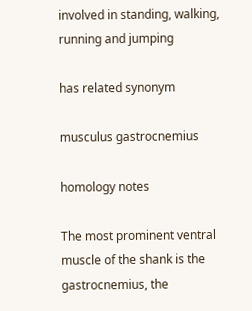involved in standing, walking, running and jumping

has related synonym

musculus gastrocnemius

homology notes

The most prominent ventral muscle of the shank is the gastrocnemius, the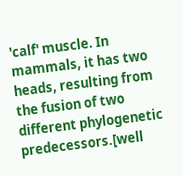'calf' muscle. In mammals, it has two heads, resulting from the fusion of two different phylogenetic predecessors.[well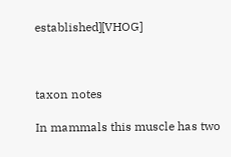established][VHOG]



taxon notes

In mammals this muscle has two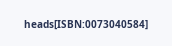heads[ISBN:0073040584]